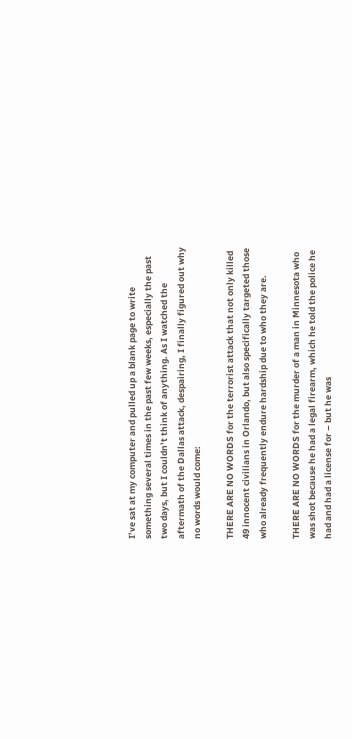I’ve sat at my computer and pulled up a blank page to write something several times in the past few weeks, especially the past two days, but I couldn’t think of anything. As I watched the aftermath of the Dallas attack, despairing, I finally figured out why no words would come:

THERE ARE NO WORDS for the terrorist attack that not only killed 49 innocent civilians in Orlando, but also specifically targeted those who already frequently endure hardship due to who they are.

THERE ARE NO WORDS for the murder of a man in Minnesota who was shot because he had a legal firearm, which he told the police he had and had a license for – but he was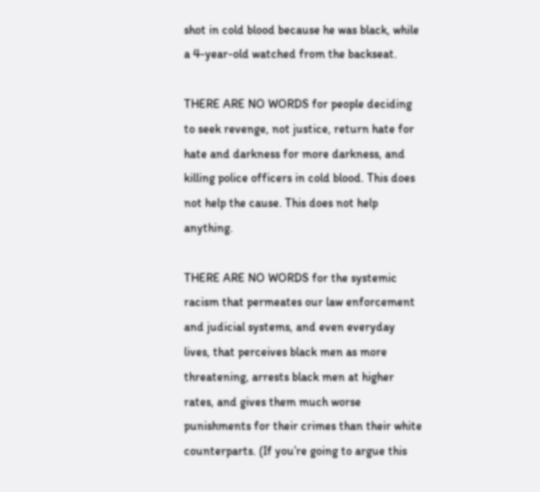shot in cold blood because he was black, while a 4-year-old watched from the backseat.

THERE ARE NO WORDS for people deciding to seek revenge, not justice, return hate for hate and darkness for more darkness, and killing police officers in cold blood. This does not help the cause. This does not help anything.

THERE ARE NO WORDS for the systemic racism that permeates our law enforcement and judicial systems, and even everyday lives, that perceives black men as more threatening, arrests black men at higher rates, and gives them much worse punishments for their crimes than their white counterparts. (If you’re going to argue this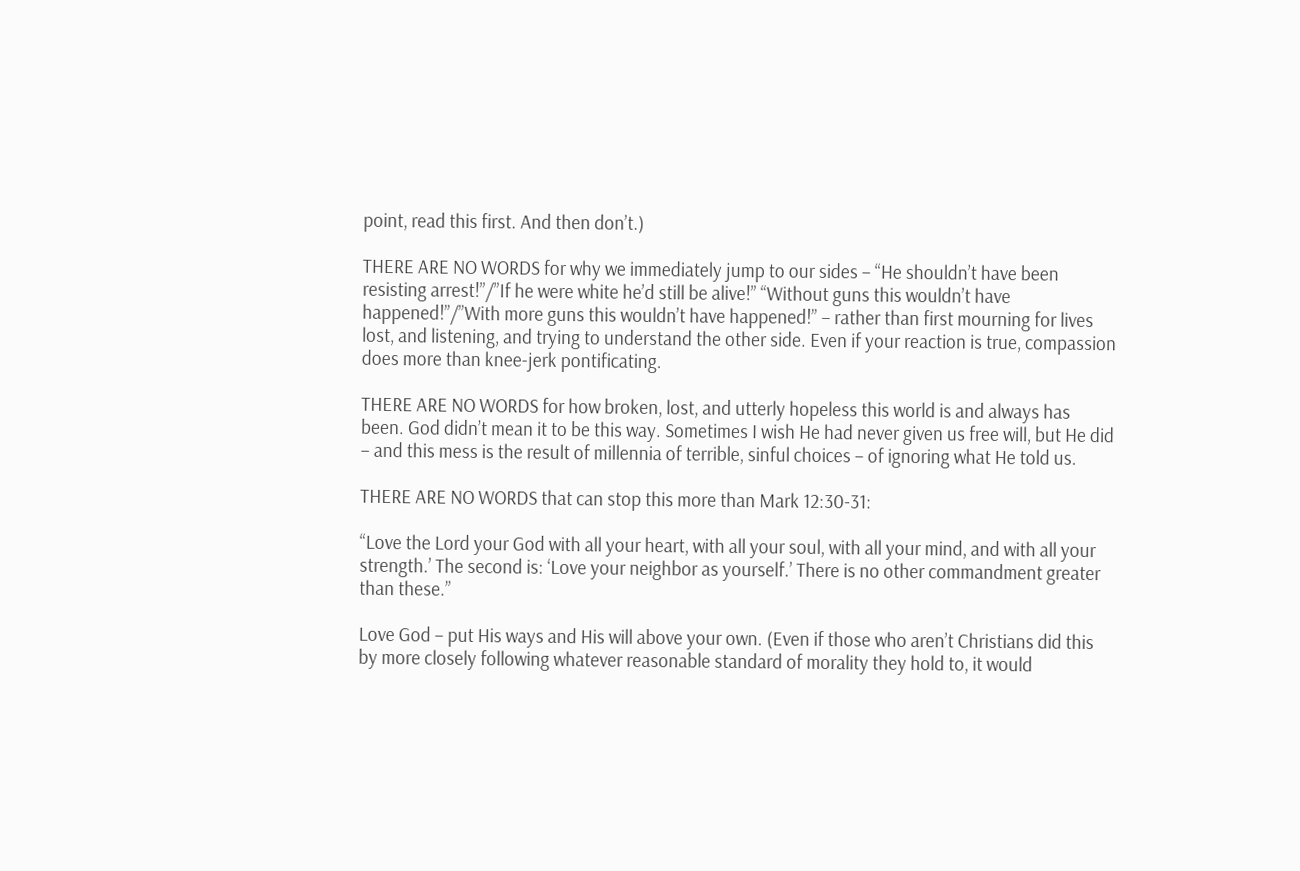point, read this first. And then don’t.)

THERE ARE NO WORDS for why we immediately jump to our sides – “He shouldn’t have been resisting arrest!”/”If he were white he’d still be alive!” “Without guns this wouldn’t have happened!”/”With more guns this wouldn’t have happened!” – rather than first mourning for lives lost, and listening, and trying to understand the other side. Even if your reaction is true, compassion does more than knee-jerk pontificating.

THERE ARE NO WORDS for how broken, lost, and utterly hopeless this world is and always has been. God didn’t mean it to be this way. Sometimes I wish He had never given us free will, but He did – and this mess is the result of millennia of terrible, sinful choices – of ignoring what He told us.

THERE ARE NO WORDS that can stop this more than Mark 12:30-31:

“Love the Lord your God with all your heart, with all your soul, with all your mind, and with all your strength.’ The second is: ‘Love your neighbor as yourself.’ There is no other commandment greater than these.”

Love God – put His ways and His will above your own. (Even if those who aren’t Christians did this by more closely following whatever reasonable standard of morality they hold to, it would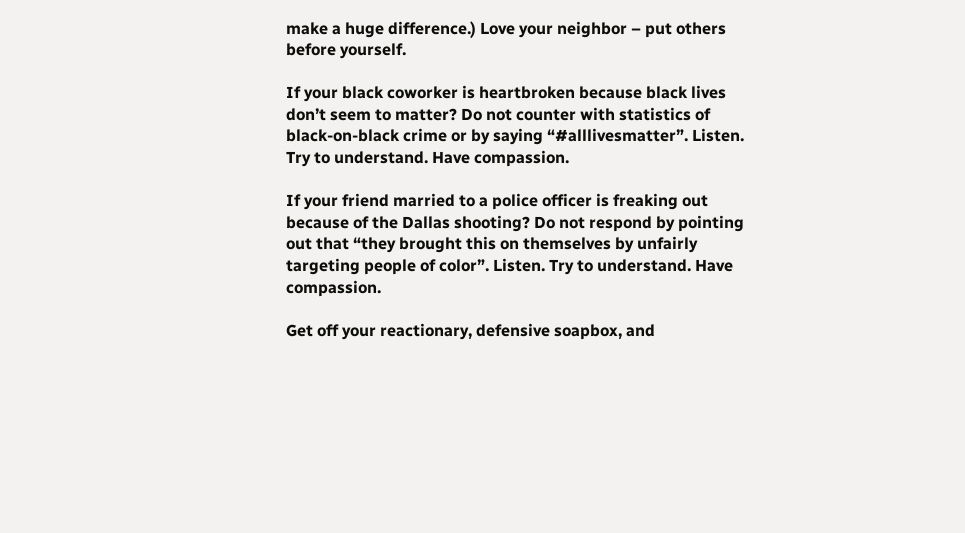make a huge difference.) Love your neighbor – put others before yourself.

If your black coworker is heartbroken because black lives don’t seem to matter? Do not counter with statistics of black-on-black crime or by saying “#alllivesmatter”. Listen. Try to understand. Have compassion.

If your friend married to a police officer is freaking out because of the Dallas shooting? Do not respond by pointing out that “they brought this on themselves by unfairly targeting people of color”. Listen. Try to understand. Have compassion.

Get off your reactionary, defensive soapbox, and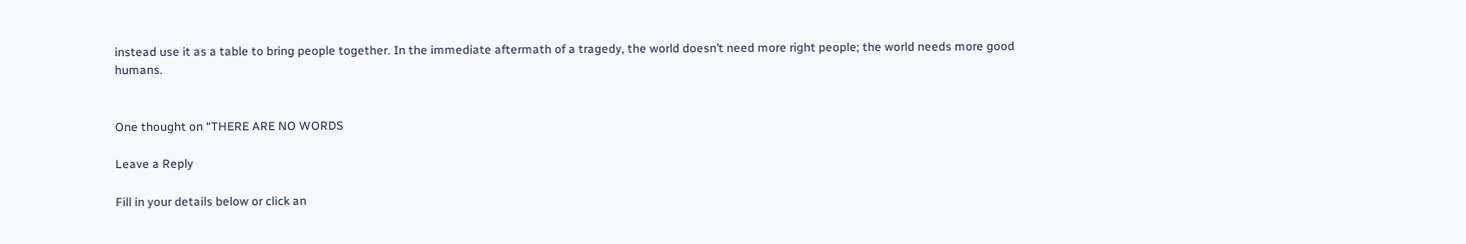instead use it as a table to bring people together. In the immediate aftermath of a tragedy, the world doesn’t need more right people; the world needs more good humans.


One thought on “THERE ARE NO WORDS

Leave a Reply

Fill in your details below or click an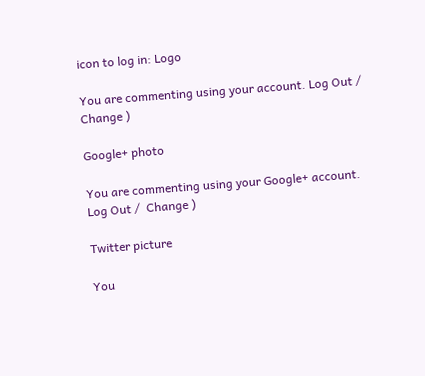icon to log in: Logo

You are commenting using your account. Log Out /  Change )

Google+ photo

You are commenting using your Google+ account. Log Out /  Change )

Twitter picture

You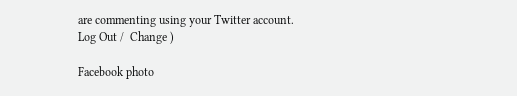are commenting using your Twitter account. Log Out /  Change )

Facebook photo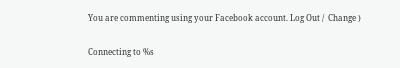You are commenting using your Facebook account. Log Out /  Change )

Connecting to %s